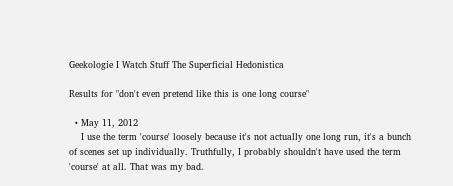Geekologie I Watch Stuff The Superficial Hedonistica

Results for "don't even pretend like this is one long course"

  • May 11, 2012
    I use the term 'course' loosely because it's not actually one long run, it's a bunch of scenes set up individually. Truthfully, I probably shouldn't have used the term 'course' at all. That was my bad.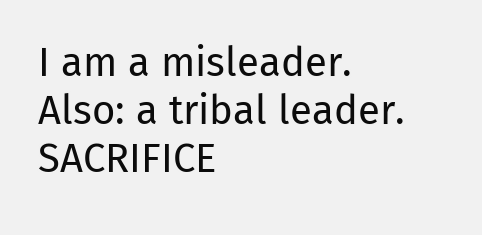I am a misleader. Also: a tribal leader. SACRIFICE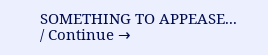SOMETHING TO APPEASE... / Continue →